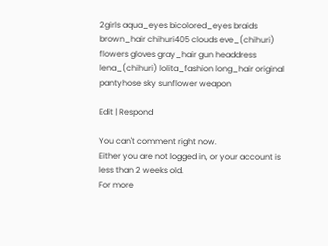2girls aqua_eyes bicolored_eyes braids brown_hair chihuri405 clouds eve_(chihuri) flowers gloves gray_hair gun headdress lena_(chihuri) lolita_fashion long_hair original pantyhose sky sunflower weapon

Edit | Respond

You can't comment right now.
Either you are not logged in, or your account is less than 2 weeks old.
For more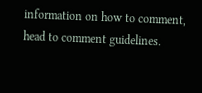information on how to comment, head to comment guidelines.